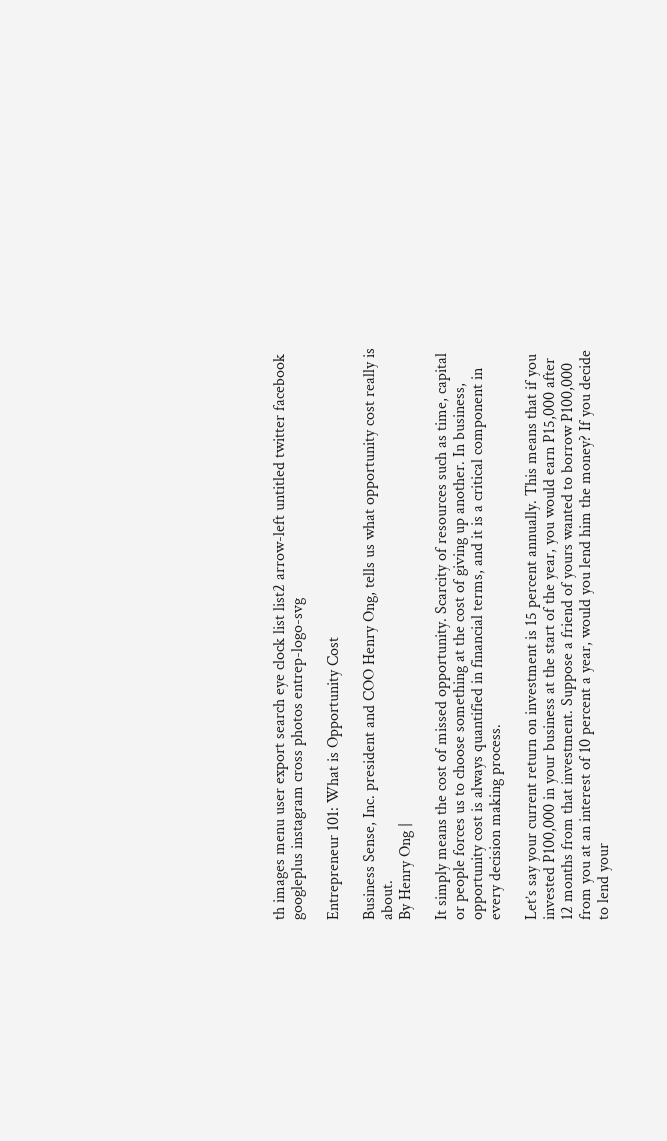th images menu user export search eye clock list list2 arrow-left untitled twitter facebook googleplus instagram cross photos entrep-logo-svg

Entrepreneur 101: What is Opportunity Cost

Business Sense, Inc. president and COO Henry Ong, tells us what opportunity cost really is about.
By Henry Ong |

It simply means the cost of missed opportunity. Scarcity of resources such as time, capital or people forces us to choose something at the cost of giving up another. In business, opportunity cost is always quantified in financial terms, and it is a critical component in every decision making process.

Let’s say your current return on investment is 15 percent annually. This means that if you invested P100,000 in your business at the start of the year, you would earn P15,000 after 12 months from that investment. Suppose a friend of yours wanted to borrow P100,000 from you at an interest of 10 percent a year, would you lend him the money? If you decide to lend your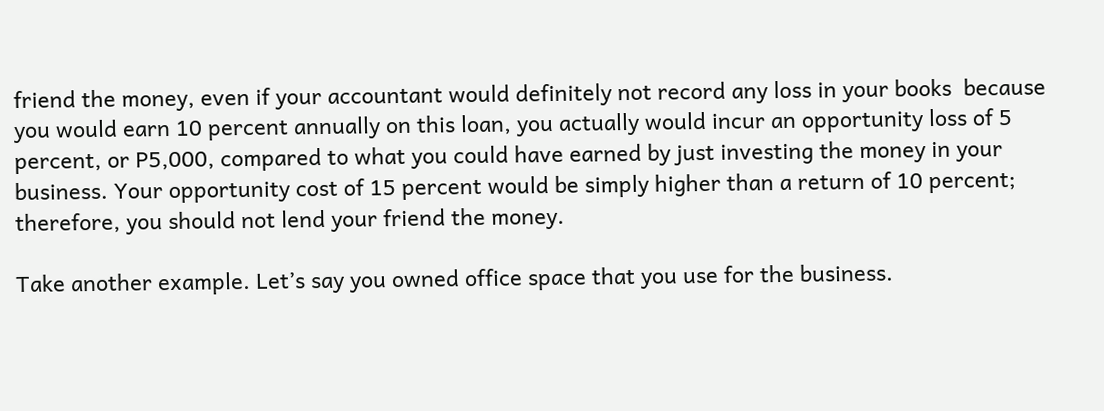friend the money, even if your accountant would definitely not record any loss in your books  because you would earn 10 percent annually on this loan, you actually would incur an opportunity loss of 5 percent, or P5,000, compared to what you could have earned by just investing the money in your business. Your opportunity cost of 15 percent would be simply higher than a return of 10 percent; therefore, you should not lend your friend the money.

Take another example. Let’s say you owned office space that you use for the business.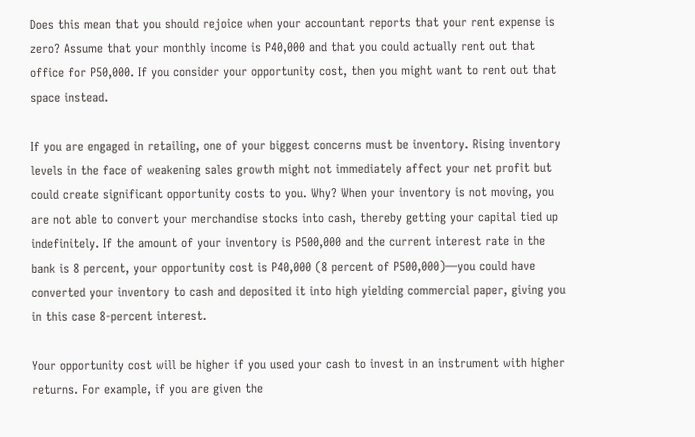Does this mean that you should rejoice when your accountant reports that your rent expense is zero? Assume that your monthly income is P40,000 and that you could actually rent out that office for P50,000. If you consider your opportunity cost, then you might want to rent out that space instead.

If you are engaged in retailing, one of your biggest concerns must be inventory. Rising inventory levels in the face of weakening sales growth might not immediately affect your net profit but could create significant opportunity costs to you. Why? When your inventory is not moving, you are not able to convert your merchandise stocks into cash, thereby getting your capital tied up indefinitely. If the amount of your inventory is P500,000 and the current interest rate in the bank is 8 percent, your opportunity cost is P40,000 (8 percent of P500,000)—you could have converted your inventory to cash and deposited it into high yielding commercial paper, giving you in this case 8-percent interest.

Your opportunity cost will be higher if you used your cash to invest in an instrument with higher returns. For example, if you are given the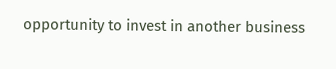opportunity to invest in another business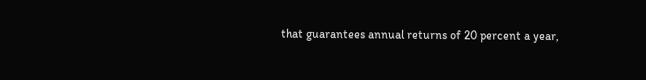that guarantees annual returns of 20 percent a year,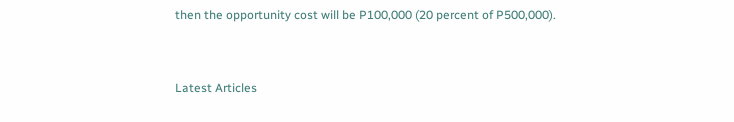then the opportunity cost will be P100,000 (20 percent of P500,000).


Latest Articles